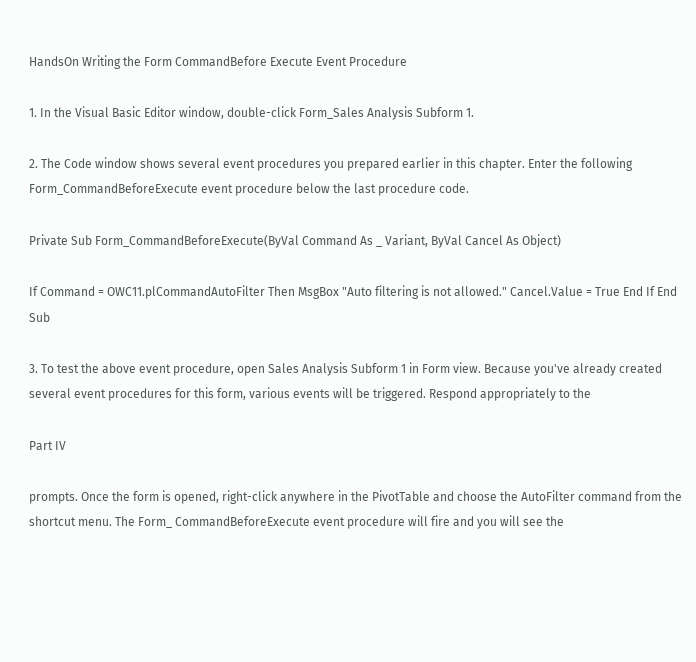HandsOn Writing the Form CommandBefore Execute Event Procedure

1. In the Visual Basic Editor window, double-click Form_Sales Analysis Subform 1.

2. The Code window shows several event procedures you prepared earlier in this chapter. Enter the following Form_CommandBeforeExecute event procedure below the last procedure code.

Private Sub Form_CommandBeforeExecute(ByVal Command As _ Variant, ByVal Cancel As Object)

If Command = OWC11.plCommandAutoFilter Then MsgBox "Auto filtering is not allowed." Cancel.Value = True End If End Sub

3. To test the above event procedure, open Sales Analysis Subform 1 in Form view. Because you've already created several event procedures for this form, various events will be triggered. Respond appropriately to the

Part IV

prompts. Once the form is opened, right-click anywhere in the PivotTable and choose the AutoFilter command from the shortcut menu. The Form_ CommandBeforeExecute event procedure will fire and you will see the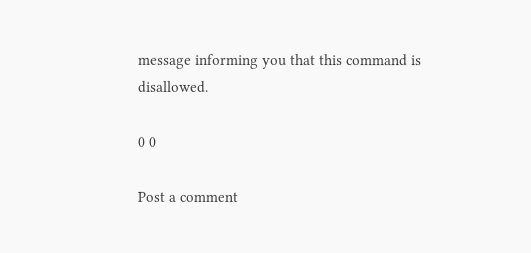message informing you that this command is disallowed.

0 0

Post a comment